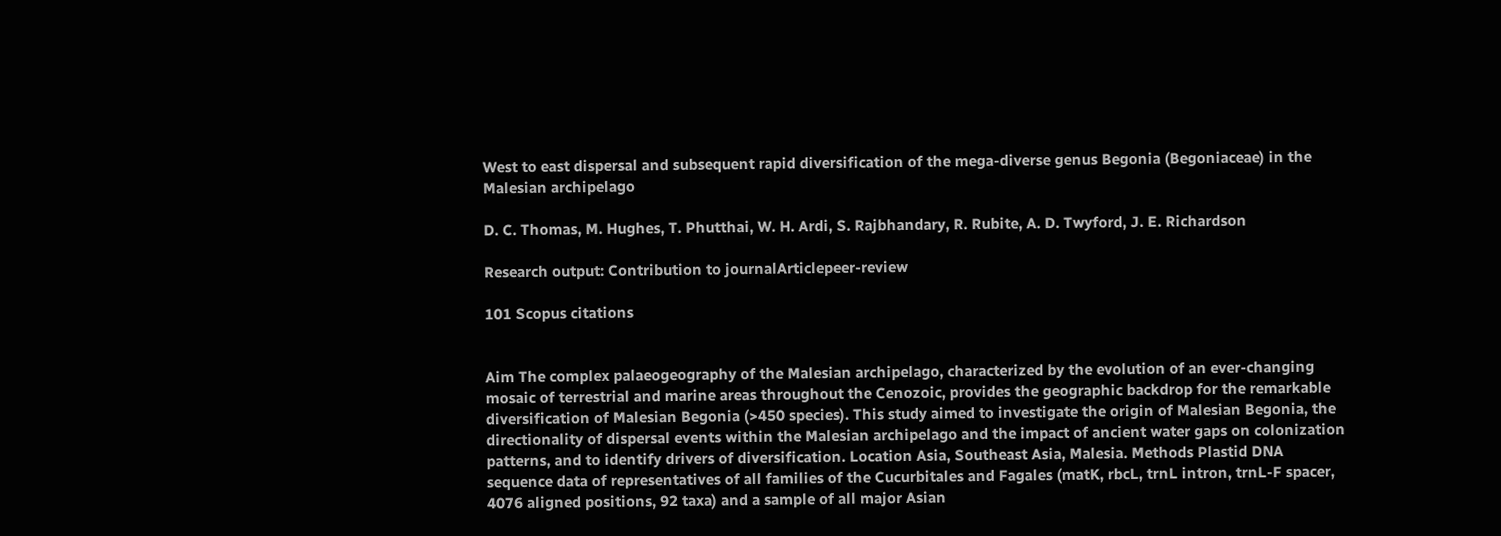West to east dispersal and subsequent rapid diversification of the mega-diverse genus Begonia (Begoniaceae) in the Malesian archipelago

D. C. Thomas, M. Hughes, T. Phutthai, W. H. Ardi, S. Rajbhandary, R. Rubite, A. D. Twyford, J. E. Richardson

Research output: Contribution to journalArticlepeer-review

101 Scopus citations


Aim The complex palaeogeography of the Malesian archipelago, characterized by the evolution of an ever-changing mosaic of terrestrial and marine areas throughout the Cenozoic, provides the geographic backdrop for the remarkable diversification of Malesian Begonia (>450 species). This study aimed to investigate the origin of Malesian Begonia, the directionality of dispersal events within the Malesian archipelago and the impact of ancient water gaps on colonization patterns, and to identify drivers of diversification. Location Asia, Southeast Asia, Malesia. Methods Plastid DNA sequence data of representatives of all families of the Cucurbitales and Fagales (matK, rbcL, trnL intron, trnL-F spacer, 4076 aligned positions, 92 taxa) and a sample of all major Asian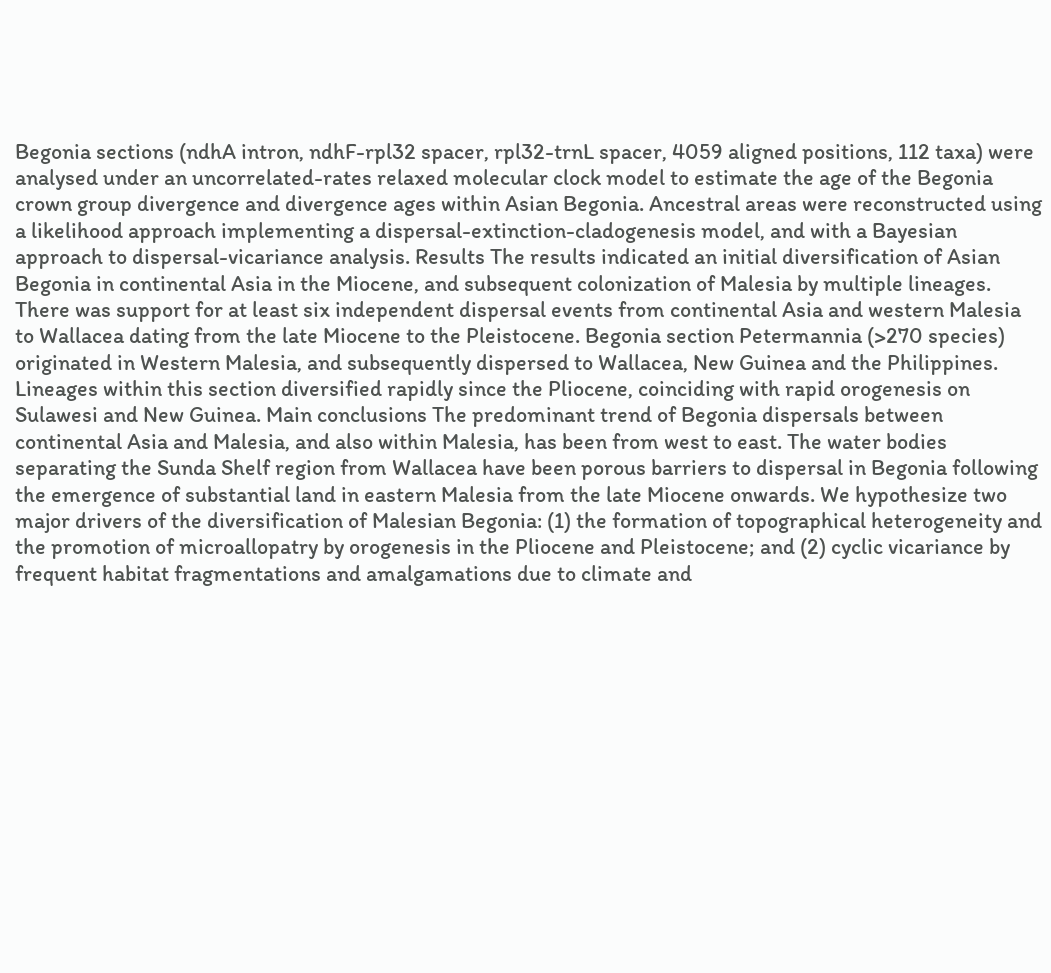Begonia sections (ndhA intron, ndhF-rpl32 spacer, rpl32-trnL spacer, 4059 aligned positions, 112 taxa) were analysed under an uncorrelated-rates relaxed molecular clock model to estimate the age of the Begonia crown group divergence and divergence ages within Asian Begonia. Ancestral areas were reconstructed using a likelihood approach implementing a dispersal-extinction-cladogenesis model, and with a Bayesian approach to dispersal-vicariance analysis. Results The results indicated an initial diversification of Asian Begonia in continental Asia in the Miocene, and subsequent colonization of Malesia by multiple lineages. There was support for at least six independent dispersal events from continental Asia and western Malesia to Wallacea dating from the late Miocene to the Pleistocene. Begonia section Petermannia (>270 species) originated in Western Malesia, and subsequently dispersed to Wallacea, New Guinea and the Philippines. Lineages within this section diversified rapidly since the Pliocene, coinciding with rapid orogenesis on Sulawesi and New Guinea. Main conclusions The predominant trend of Begonia dispersals between continental Asia and Malesia, and also within Malesia, has been from west to east. The water bodies separating the Sunda Shelf region from Wallacea have been porous barriers to dispersal in Begonia following the emergence of substantial land in eastern Malesia from the late Miocene onwards. We hypothesize two major drivers of the diversification of Malesian Begonia: (1) the formation of topographical heterogeneity and the promotion of microallopatry by orogenesis in the Pliocene and Pleistocene; and (2) cyclic vicariance by frequent habitat fragmentations and amalgamations due to climate and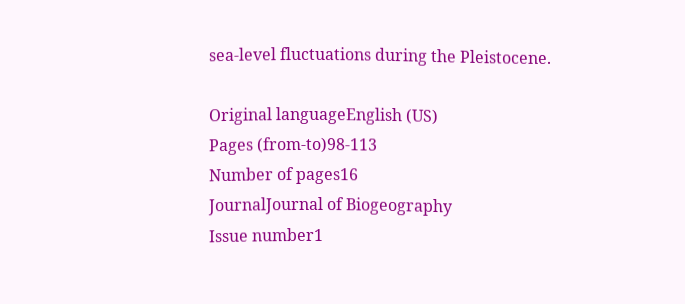sea-level fluctuations during the Pleistocene.

Original languageEnglish (US)
Pages (from-to)98-113
Number of pages16
JournalJournal of Biogeography
Issue number1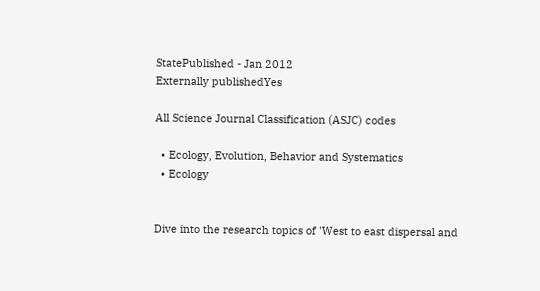StatePublished - Jan 2012
Externally publishedYes

All Science Journal Classification (ASJC) codes

  • Ecology, Evolution, Behavior and Systematics
  • Ecology


Dive into the research topics of 'West to east dispersal and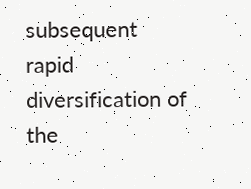subsequent rapid diversification of the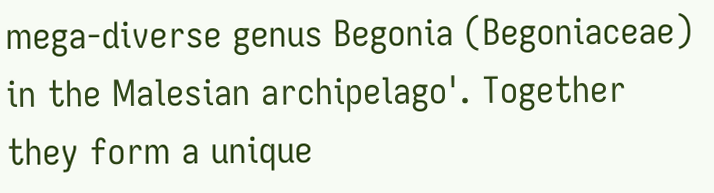mega-diverse genus Begonia (Begoniaceae) in the Malesian archipelago'. Together they form a unique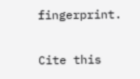fingerprint.

Cite this